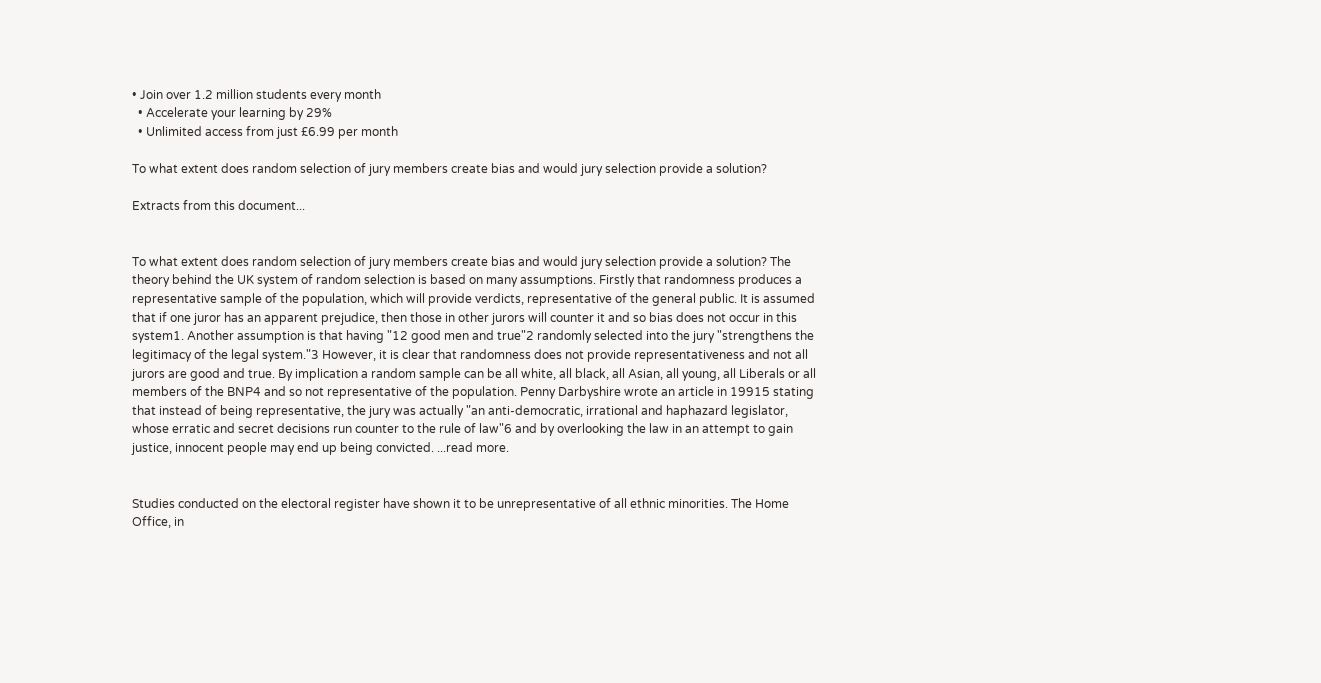• Join over 1.2 million students every month
  • Accelerate your learning by 29%
  • Unlimited access from just £6.99 per month

To what extent does random selection of jury members create bias and would jury selection provide a solution?

Extracts from this document...


To what extent does random selection of jury members create bias and would jury selection provide a solution? The theory behind the UK system of random selection is based on many assumptions. Firstly that randomness produces a representative sample of the population, which will provide verdicts, representative of the general public. It is assumed that if one juror has an apparent prejudice, then those in other jurors will counter it and so bias does not occur in this system1. Another assumption is that having "12 good men and true"2 randomly selected into the jury "strengthens the legitimacy of the legal system."3 However, it is clear that randomness does not provide representativeness and not all jurors are good and true. By implication a random sample can be all white, all black, all Asian, all young, all Liberals or all members of the BNP4 and so not representative of the population. Penny Darbyshire wrote an article in 19915 stating that instead of being representative, the jury was actually "an anti-democratic, irrational and haphazard legislator, whose erratic and secret decisions run counter to the rule of law"6 and by overlooking the law in an attempt to gain justice, innocent people may end up being convicted. ...read more.


Studies conducted on the electoral register have shown it to be unrepresentative of all ethnic minorities. The Home Office, in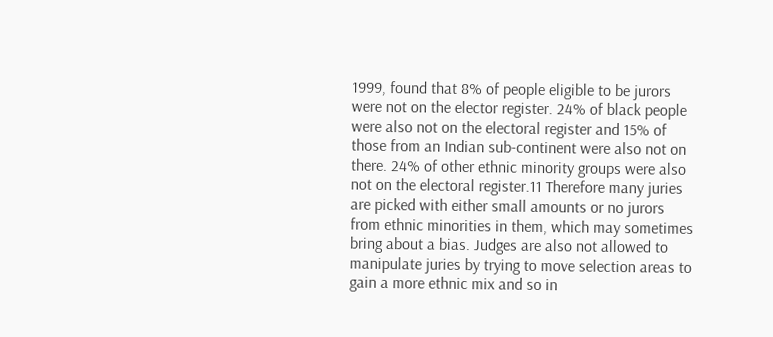1999, found that 8% of people eligible to be jurors were not on the elector register. 24% of black people were also not on the electoral register and 15% of those from an Indian sub-continent were also not on there. 24% of other ethnic minority groups were also not on the electoral register.11 Therefore many juries are picked with either small amounts or no jurors from ethnic minorities in them, which may sometimes bring about a bias. Judges are also not allowed to manipulate juries by trying to move selection areas to gain a more ethnic mix and so in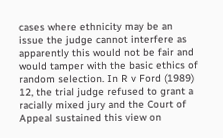cases where ethnicity may be an issue the judge cannot interfere as apparently this would not be fair and would tamper with the basic ethics of random selection. In R v Ford (1989) 12, the trial judge refused to grant a racially mixed jury and the Court of Appeal sustained this view on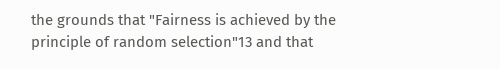the grounds that "Fairness is achieved by the principle of random selection"13 and that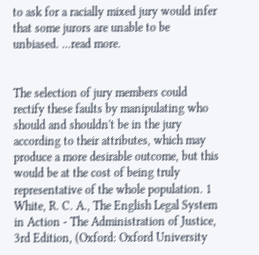to ask for a racially mixed jury would infer that some jurors are unable to be unbiased. ...read more.


The selection of jury members could rectify these faults by manipulating who should and shouldn't be in the jury according to their attributes, which may produce a more desirable outcome, but this would be at the cost of being truly representative of the whole population. 1 White, R. C. A., The English Legal System in Action - The Administration of Justice, 3rd Edition, (Oxford: Oxford University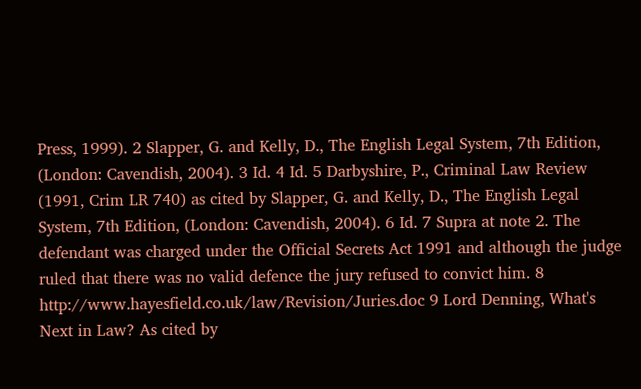Press, 1999). 2 Slapper, G. and Kelly, D., The English Legal System, 7th Edition, (London: Cavendish, 2004). 3 Id. 4 Id. 5 Darbyshire, P., Criminal Law Review (1991, Crim LR 740) as cited by Slapper, G. and Kelly, D., The English Legal System, 7th Edition, (London: Cavendish, 2004). 6 Id. 7 Supra at note 2. The defendant was charged under the Official Secrets Act 1991 and although the judge ruled that there was no valid defence the jury refused to convict him. 8 http://www.hayesfield.co.uk/law/Revision/Juries.doc 9 Lord Denning, What's Next in Law? As cited by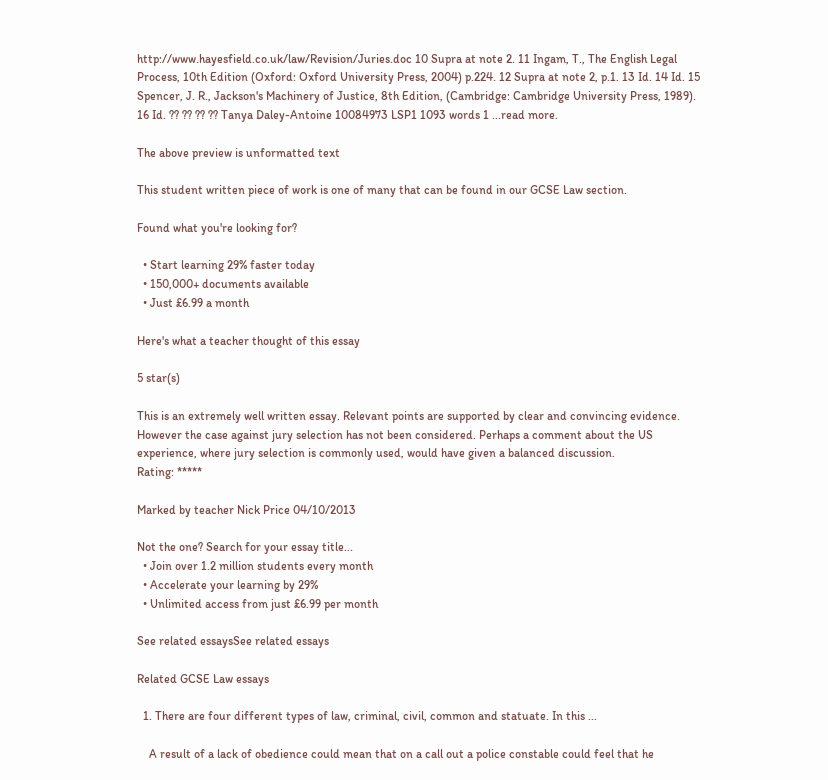http://www.hayesfield.co.uk/law/Revision/Juries.doc 10 Supra at note 2. 11 Ingam, T., The English Legal Process, 10th Edition (Oxford: Oxford University Press, 2004) p.224. 12 Supra at note 2, p.1. 13 Id. 14 Id. 15 Spencer, J. R., Jackson's Machinery of Justice, 8th Edition, (Cambridge: Cambridge University Press, 1989). 16 Id. ?? ?? ?? ?? Tanya Daley-Antoine 10084973 LSP1 1093 words 1 ...read more.

The above preview is unformatted text

This student written piece of work is one of many that can be found in our GCSE Law section.

Found what you're looking for?

  • Start learning 29% faster today
  • 150,000+ documents available
  • Just £6.99 a month

Here's what a teacher thought of this essay

5 star(s)

This is an extremely well written essay. Relevant points are supported by clear and convincing evidence.
However the case against jury selection has not been considered. Perhaps a comment about the US experience, where jury selection is commonly used, would have given a balanced discussion.
Rating: *****

Marked by teacher Nick Price 04/10/2013

Not the one? Search for your essay title...
  • Join over 1.2 million students every month
  • Accelerate your learning by 29%
  • Unlimited access from just £6.99 per month

See related essaysSee related essays

Related GCSE Law essays

  1. There are four different types of law, criminal, civil, common and statuate. In this ...

    A result of a lack of obedience could mean that on a call out a police constable could feel that he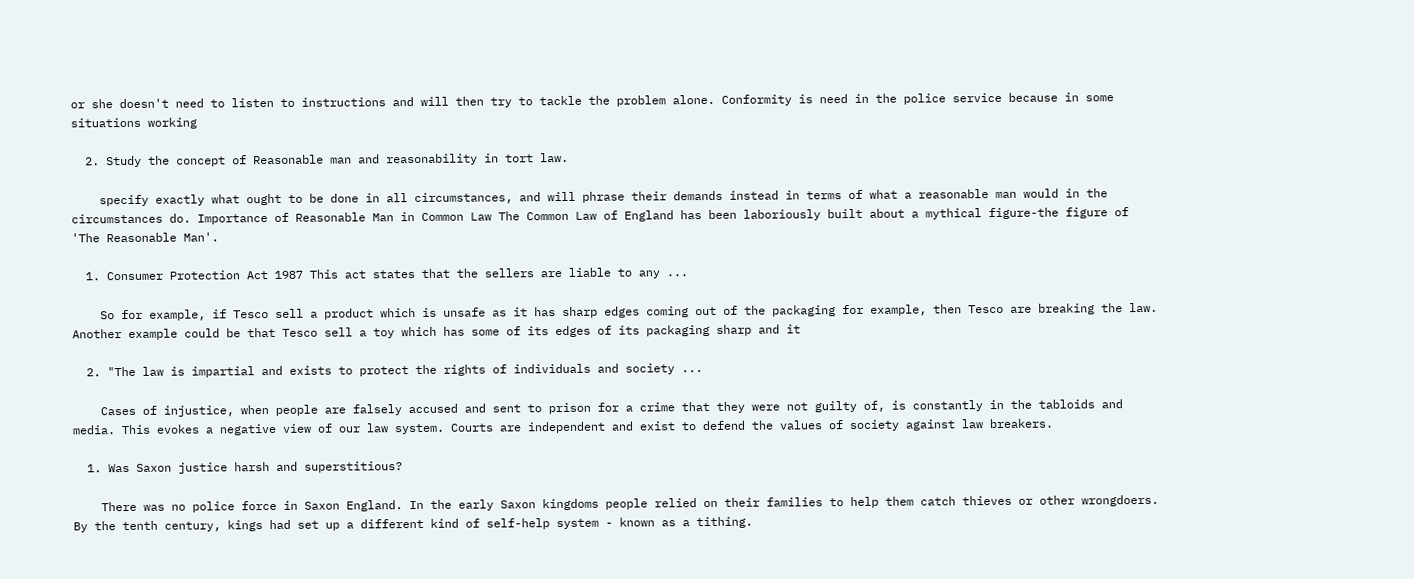or she doesn't need to listen to instructions and will then try to tackle the problem alone. Conformity is need in the police service because in some situations working

  2. Study the concept of Reasonable man and reasonability in tort law.

    specify exactly what ought to be done in all circumstances, and will phrase their demands instead in terms of what a reasonable man would in the circumstances do. Importance of Reasonable Man in Common Law The Common Law of England has been laboriously built about a mythical figure-the figure of 'The Reasonable Man'.

  1. Consumer Protection Act 1987 This act states that the sellers are liable to any ...

    So for example, if Tesco sell a product which is unsafe as it has sharp edges coming out of the packaging for example, then Tesco are breaking the law. Another example could be that Tesco sell a toy which has some of its edges of its packaging sharp and it

  2. "The law is impartial and exists to protect the rights of individuals and society ...

    Cases of injustice, when people are falsely accused and sent to prison for a crime that they were not guilty of, is constantly in the tabloids and media. This evokes a negative view of our law system. Courts are independent and exist to defend the values of society against law breakers.

  1. Was Saxon justice harsh and superstitious?

    There was no police force in Saxon England. In the early Saxon kingdoms people relied on their families to help them catch thieves or other wrongdoers. By the tenth century, kings had set up a different kind of self-help system - known as a tithing.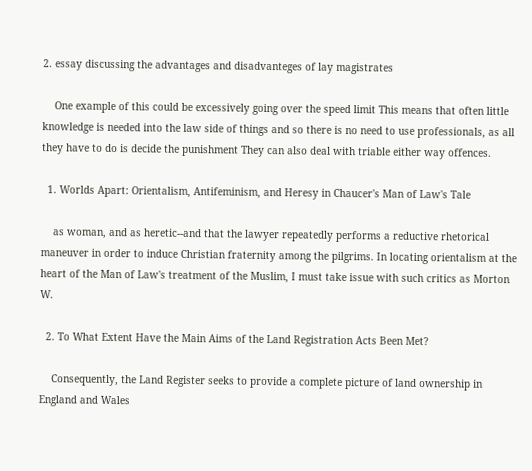2. essay discussing the advantages and disadvanteges of lay magistrates

    One example of this could be excessively going over the speed limit This means that often little knowledge is needed into the law side of things and so there is no need to use professionals, as all they have to do is decide the punishment They can also deal with triable either way offences.

  1. Worlds Apart: Orientalism, Antifeminism, and Heresy in Chaucer's Man of Law's Tale

    as woman, and as heretic--and that the lawyer repeatedly performs a reductive rhetorical maneuver in order to induce Christian fraternity among the pilgrims. In locating orientalism at the heart of the Man of Law's treatment of the Muslim, I must take issue with such critics as Morton W.

  2. To What Extent Have the Main Aims of the Land Registration Acts Been Met?

    Consequently, the Land Register seeks to provide a complete picture of land ownership in England and Wales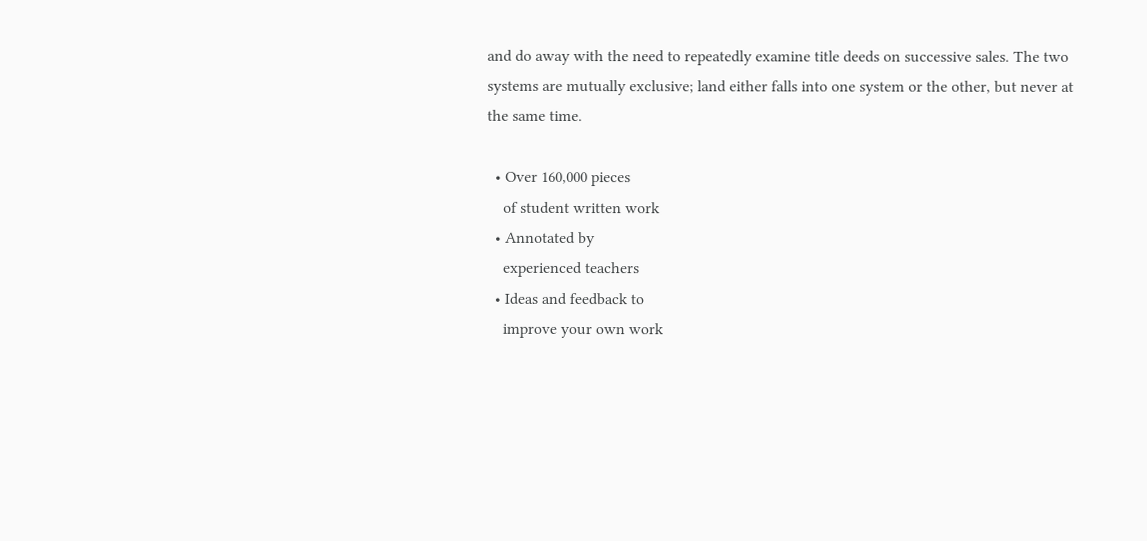and do away with the need to repeatedly examine title deeds on successive sales. The two systems are mutually exclusive; land either falls into one system or the other, but never at the same time.

  • Over 160,000 pieces
    of student written work
  • Annotated by
    experienced teachers
  • Ideas and feedback to
    improve your own work